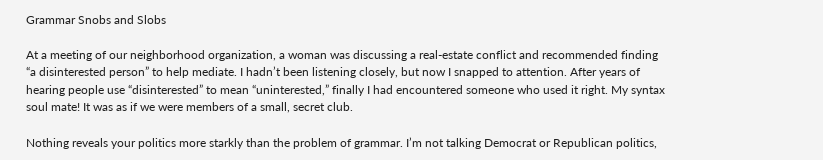Grammar Snobs and Slobs

At a meeting of our neighborhood organization, a woman was discussing a real-estate conflict and recommended finding “a disinterested person” to help mediate. I hadn’t been listening closely, but now I snapped to attention. After years of hearing people use “disinterested” to mean “uninterested,” finally I had encountered someone who used it right. My syntax soul mate! It was as if we were members of a small, secret club.

Nothing reveals your politics more starkly than the problem of grammar. I’m not talking Democrat or Republican politics,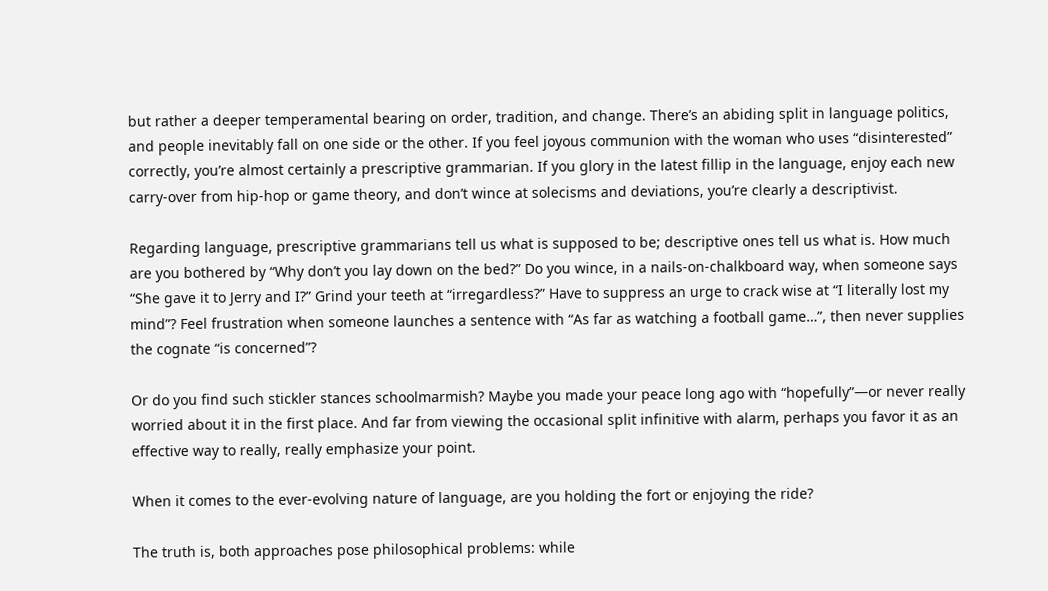but rather a deeper temperamental bearing on order, tradition, and change. There’s an abiding split in language politics, and people inevitably fall on one side or the other. If you feel joyous communion with the woman who uses “disinterested” correctly, you’re almost certainly a prescriptive grammarian. If you glory in the latest fillip in the language, enjoy each new carry-over from hip-hop or game theory, and don’t wince at solecisms and deviations, you’re clearly a descriptivist.

Regarding language, prescriptive grammarians tell us what is supposed to be; descriptive ones tell us what is. How much are you bothered by “Why don’t you lay down on the bed?” Do you wince, in a nails-on-chalkboard way, when someone says “She gave it to Jerry and I?” Grind your teeth at “irregardless?” Have to suppress an urge to crack wise at “I literally lost my mind”? Feel frustration when someone launches a sentence with “As far as watching a football game…”, then never supplies the cognate “is concerned”?

Or do you find such stickler stances schoolmarmish? Maybe you made your peace long ago with “hopefully”—or never really worried about it in the first place. And far from viewing the occasional split infinitive with alarm, perhaps you favor it as an effective way to really, really emphasize your point.

When it comes to the ever-evolving nature of language, are you holding the fort or enjoying the ride?

The truth is, both approaches pose philosophical problems: while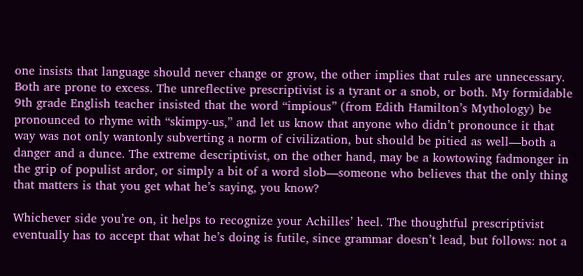one insists that language should never change or grow, the other implies that rules are unnecessary. Both are prone to excess. The unreflective prescriptivist is a tyrant or a snob, or both. My formidable 9th grade English teacher insisted that the word “impious” (from Edith Hamilton’s Mythology) be pronounced to rhyme with “skimpy-us,” and let us know that anyone who didn’t pronounce it that way was not only wantonly subverting a norm of civilization, but should be pitied as well—both a danger and a dunce. The extreme descriptivist, on the other hand, may be a kowtowing fadmonger in the grip of populist ardor, or simply a bit of a word slob—someone who believes that the only thing that matters is that you get what he’s saying, you know?

Whichever side you’re on, it helps to recognize your Achilles’ heel. The thoughtful prescriptivist eventually has to accept that what he’s doing is futile, since grammar doesn’t lead, but follows: not a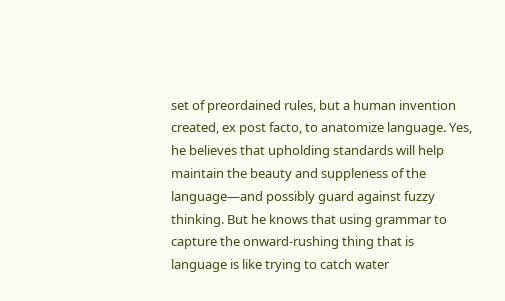set of preordained rules, but a human invention created, ex post facto, to anatomize language. Yes, he believes that upholding standards will help maintain the beauty and suppleness of the language—and possibly guard against fuzzy thinking. But he knows that using grammar to capture the onward-rushing thing that is language is like trying to catch water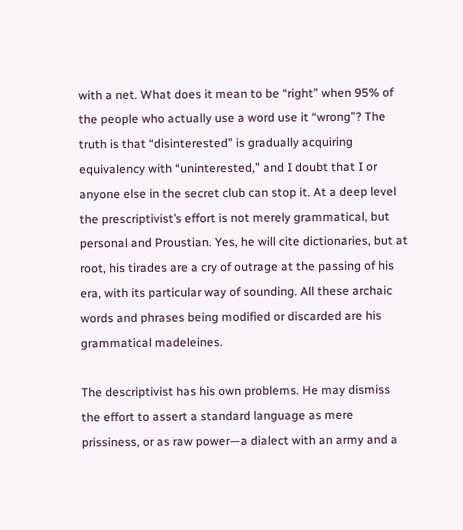with a net. What does it mean to be “right” when 95% of the people who actually use a word use it “wrong”? The truth is that “disinterested” is gradually acquiring equivalency with “uninterested,” and I doubt that I or anyone else in the secret club can stop it. At a deep level the prescriptivist’s effort is not merely grammatical, but personal and Proustian. Yes, he will cite dictionaries, but at root, his tirades are a cry of outrage at the passing of his era, with its particular way of sounding. All these archaic words and phrases being modified or discarded are his grammatical madeleines.

The descriptivist has his own problems. He may dismiss the effort to assert a standard language as mere prissiness, or as raw power—a dialect with an army and a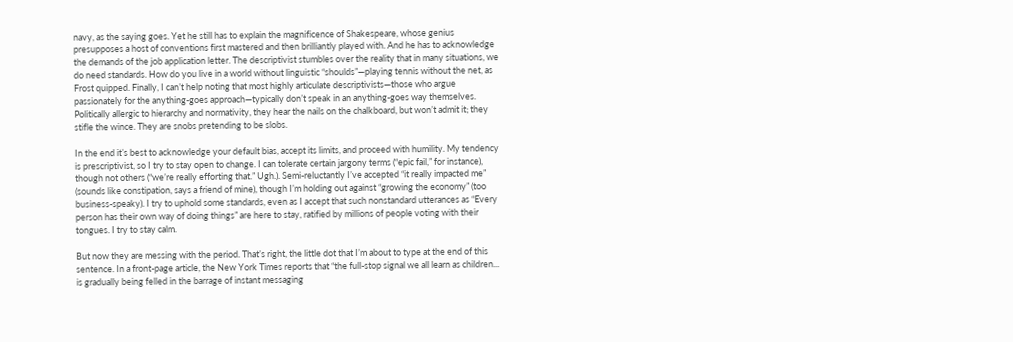navy, as the saying goes. Yet he still has to explain the magnificence of Shakespeare, whose genius presupposes a host of conventions first mastered and then brilliantly played with. And he has to acknowledge the demands of the job application letter. The descriptivist stumbles over the reality that in many situations, we do need standards. How do you live in a world without linguistic “shoulds”—playing tennis without the net, as Frost quipped. Finally, I can’t help noting that most highly articulate descriptivists—those who argue passionately for the anything-goes approach—typically don’t speak in an anything-goes way themselves. Politically allergic to hierarchy and normativity, they hear the nails on the chalkboard, but won’t admit it; they stifle the wince. They are snobs pretending to be slobs.

In the end it’s best to acknowledge your default bias, accept its limits, and proceed with humility. My tendency is prescriptivist, so I try to stay open to change. I can tolerate certain jargony terms (“epic fail,” for instance), though not others (“we’re really efforting that.” Ugh.). Semi-reluctantly I’ve accepted “it really impacted me” (sounds like constipation, says a friend of mine), though I’m holding out against “growing the economy” (too business-speaky). I try to uphold some standards, even as I accept that such nonstandard utterances as “Every person has their own way of doing things” are here to stay, ratified by millions of people voting with their tongues. I try to stay calm.

But now they are messing with the period. That’s right, the little dot that I’m about to type at the end of this sentence. In a front-page article, the New York Times reports that “the full-stop signal we all learn as children... is gradually being felled in the barrage of instant messaging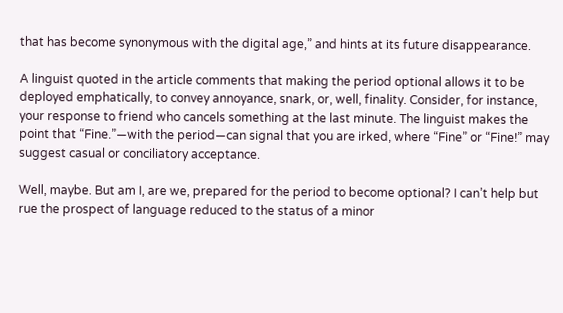that has become synonymous with the digital age,” and hints at its future disappearance.

A linguist quoted in the article comments that making the period optional allows it to be deployed emphatically, to convey annoyance, snark, or, well, finality. Consider, for instance, your response to friend who cancels something at the last minute. The linguist makes the point that “Fine.”—with the period—can signal that you are irked, where “Fine” or “Fine!” may suggest casual or conciliatory acceptance.

Well, maybe. But am I, are we, prepared for the period to become optional? I can’t help but rue the prospect of language reduced to the status of a minor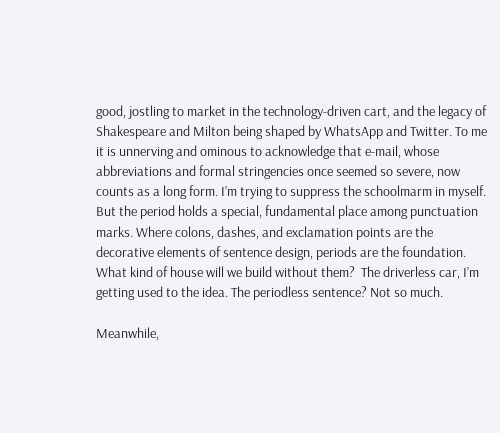good, jostling to market in the technology-driven cart, and the legacy of Shakespeare and Milton being shaped by WhatsApp and Twitter. To me it is unnerving and ominous to acknowledge that e-mail, whose abbreviations and formal stringencies once seemed so severe, now counts as a long form. I’m trying to suppress the schoolmarm in myself. But the period holds a special, fundamental place among punctuation marks. Where colons, dashes, and exclamation points are the decorative elements of sentence design, periods are the foundation. What kind of house will we build without them?  The driverless car, I’m getting used to the idea. The periodless sentence? Not so much.

Meanwhile,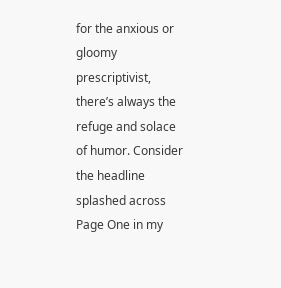for the anxious or gloomy prescriptivist, there’s always the refuge and solace of humor. Consider the headline splashed across Page One in my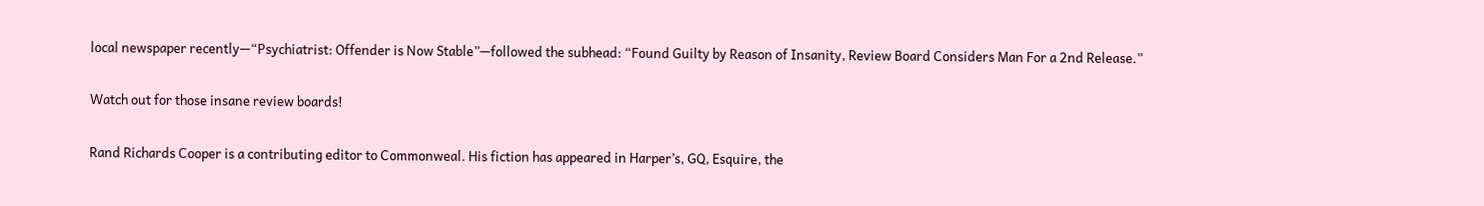local newspaper recently—“Psychiatrist: Offender is Now Stable”—followed the subhead: “Found Guilty by Reason of Insanity, Review Board Considers Man For a 2nd Release.”

Watch out for those insane review boards!

Rand Richards Cooper is a contributing editor to Commonweal. His fiction has appeared in Harper’s, GQ, Esquire, the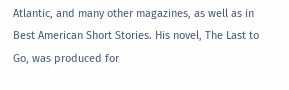Atlantic, and many other magazines, as well as in Best American Short Stories. His novel, The Last to Go, was produced for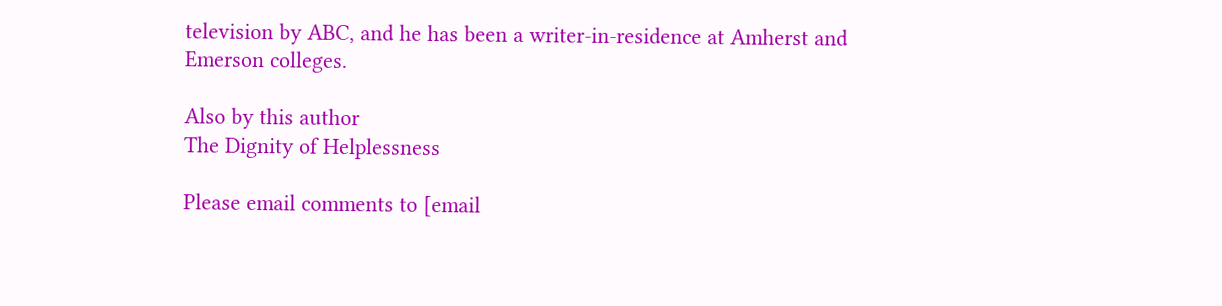television by ABC, and he has been a writer-in-residence at Amherst and Emerson colleges.

Also by this author
The Dignity of Helplessness

Please email comments to [email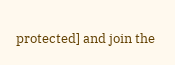protected] and join the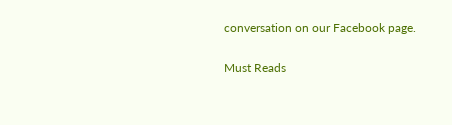conversation on our Facebook page.

Must Reads